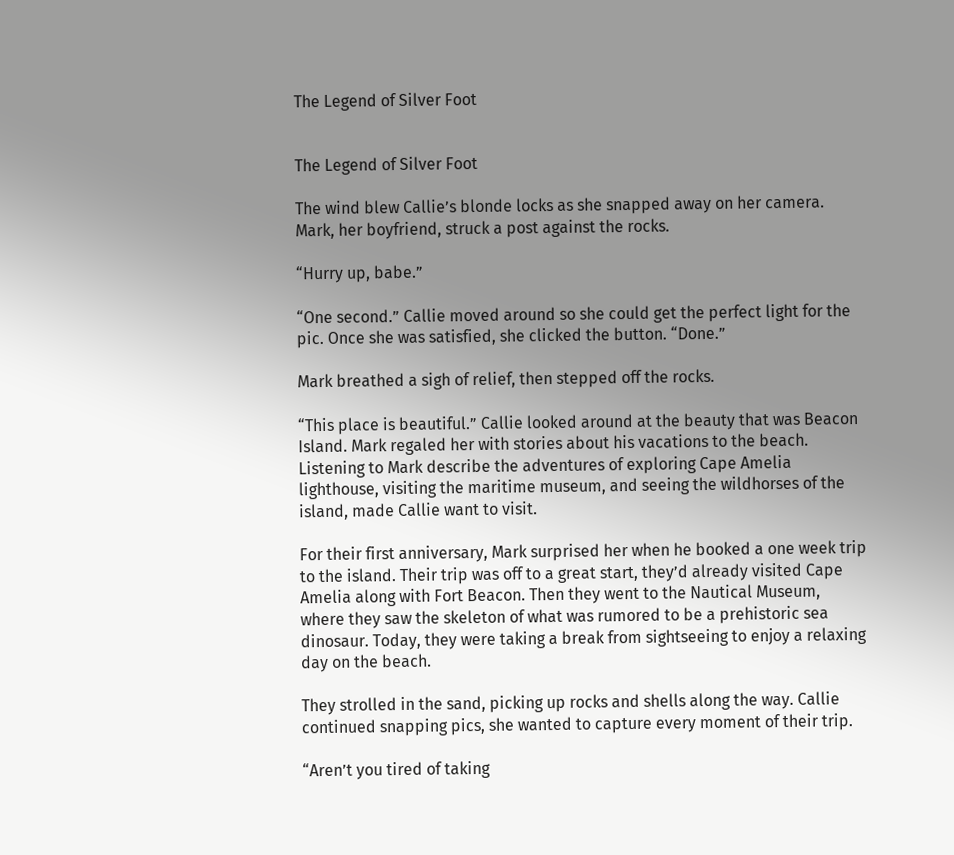The Legend of Silver Foot


The Legend of Silver Foot

The wind blew Callie’s blonde locks as she snapped away on her camera. Mark, her boyfriend, struck a post against the rocks.

“Hurry up, babe.”

“One second.” Callie moved around so she could get the perfect light for the pic. Once she was satisfied, she clicked the button. “Done.”

Mark breathed a sigh of relief, then stepped off the rocks.

“This place is beautiful.” Callie looked around at the beauty that was Beacon Island. Mark regaled her with stories about his vacations to the beach. Listening to Mark describe the adventures of exploring Cape Amelia lighthouse, visiting the maritime museum, and seeing the wildhorses of the island, made Callie want to visit.

For their first anniversary, Mark surprised her when he booked a one week trip to the island. Their trip was off to a great start, they’d already visited Cape Amelia along with Fort Beacon. Then they went to the Nautical Museum, where they saw the skeleton of what was rumored to be a prehistoric sea dinosaur. Today, they were taking a break from sightseeing to enjoy a relaxing day on the beach.

They strolled in the sand, picking up rocks and shells along the way. Callie continued snapping pics, she wanted to capture every moment of their trip.

“Aren’t you tired of taking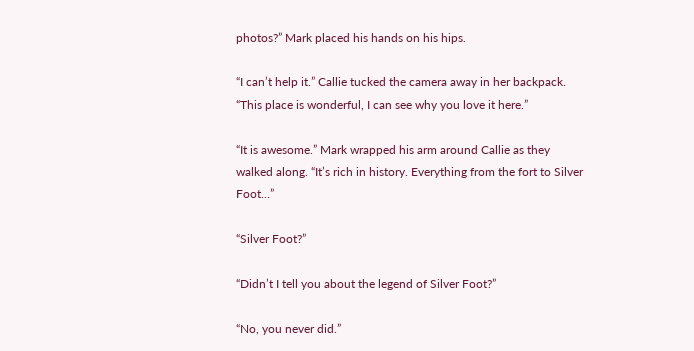photos?” Mark placed his hands on his hips.

“I can’t help it.” Callie tucked the camera away in her backpack. “This place is wonderful, I can see why you love it here.”

“It is awesome.” Mark wrapped his arm around Callie as they walked along. “It’s rich in history. Everything from the fort to Silver Foot…”

“Silver Foot?”

“Didn’t I tell you about the legend of Silver Foot?”

“No, you never did.”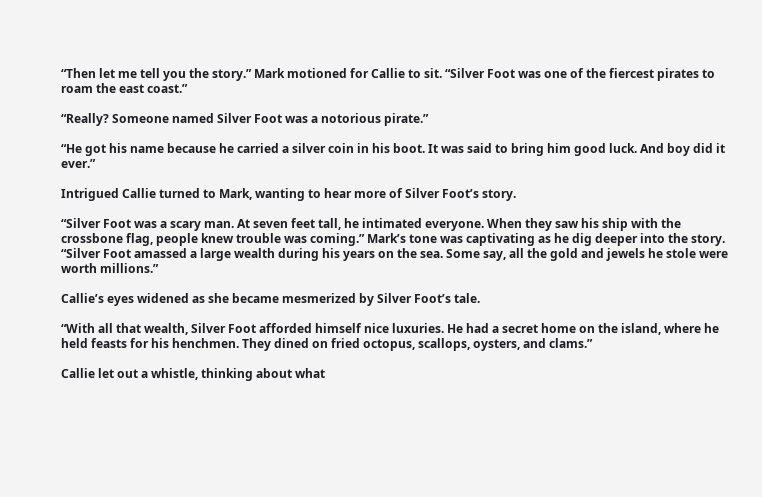“Then let me tell you the story.” Mark motioned for Callie to sit. “Silver Foot was one of the fiercest pirates to roam the east coast.”

“Really? Someone named Silver Foot was a notorious pirate.”

“He got his name because he carried a silver coin in his boot. It was said to bring him good luck. And boy did it ever.”

Intrigued Callie turned to Mark, wanting to hear more of Silver Foot’s story.

“Silver Foot was a scary man. At seven feet tall, he intimated everyone. When they saw his ship with the crossbone flag, people knew trouble was coming.” Mark’s tone was captivating as he dig deeper into the story. “Silver Foot amassed a large wealth during his years on the sea. Some say, all the gold and jewels he stole were worth millions.”

Callie’s eyes widened as she became mesmerized by Silver Foot’s tale.

“With all that wealth, Silver Foot afforded himself nice luxuries. He had a secret home on the island, where he held feasts for his henchmen. They dined on fried octopus, scallops, oysters, and clams.”

Callie let out a whistle, thinking about what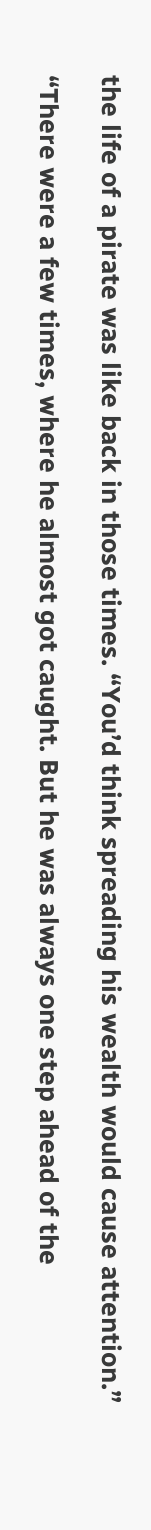the life of a pirate was like back in those times. “You’d think spreading his wealth would cause attention.”

“There were a few times, where he almost got caught. But he was always one step ahead of the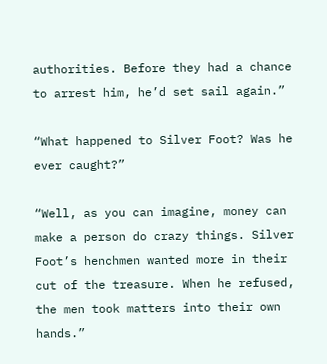authorities. Before they had a chance to arrest him, he’d set sail again.”

“What happened to Silver Foot? Was he ever caught?”

“Well, as you can imagine, money can make a person do crazy things. Silver Foot’s henchmen wanted more in their cut of the treasure. When he refused, the men took matters into their own hands.”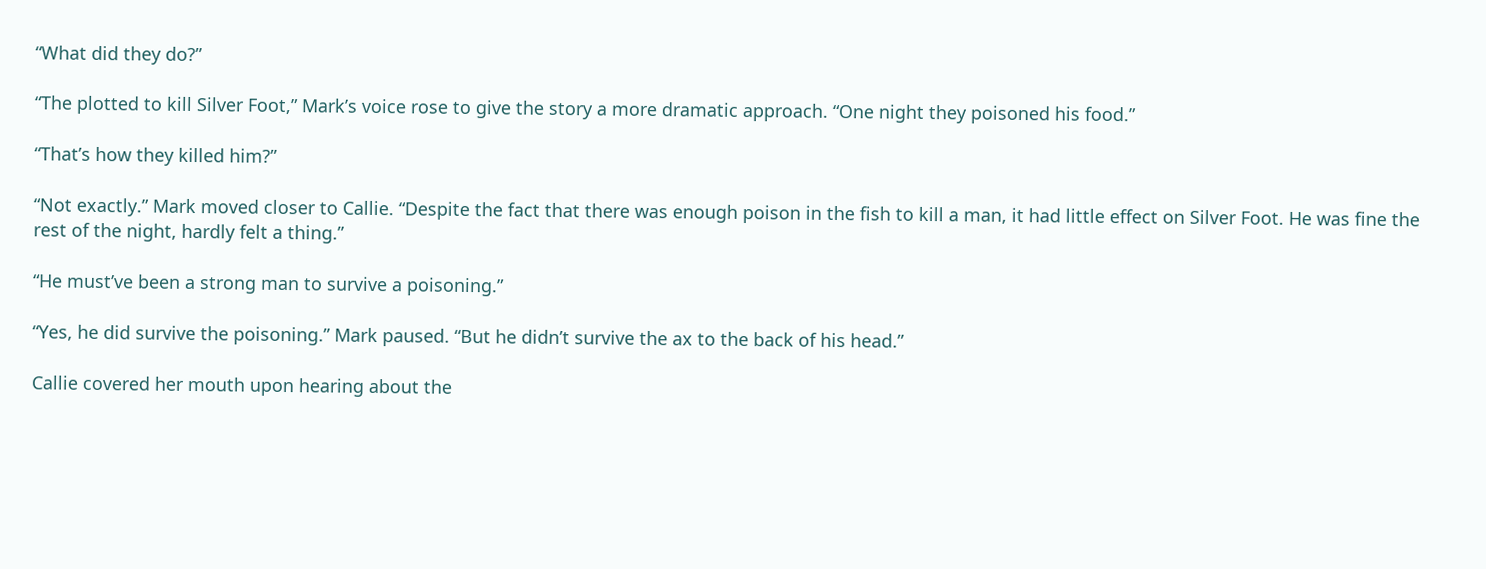“What did they do?”

“The plotted to kill Silver Foot,” Mark’s voice rose to give the story a more dramatic approach. “One night they poisoned his food.”

“That’s how they killed him?”

“Not exactly.” Mark moved closer to Callie. “Despite the fact that there was enough poison in the fish to kill a man, it had little effect on Silver Foot. He was fine the rest of the night, hardly felt a thing.”

“He must’ve been a strong man to survive a poisoning.”

“Yes, he did survive the poisoning.” Mark paused. “But he didn’t survive the ax to the back of his head.”

Callie covered her mouth upon hearing about the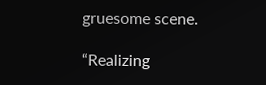gruesome scene.

“Realizing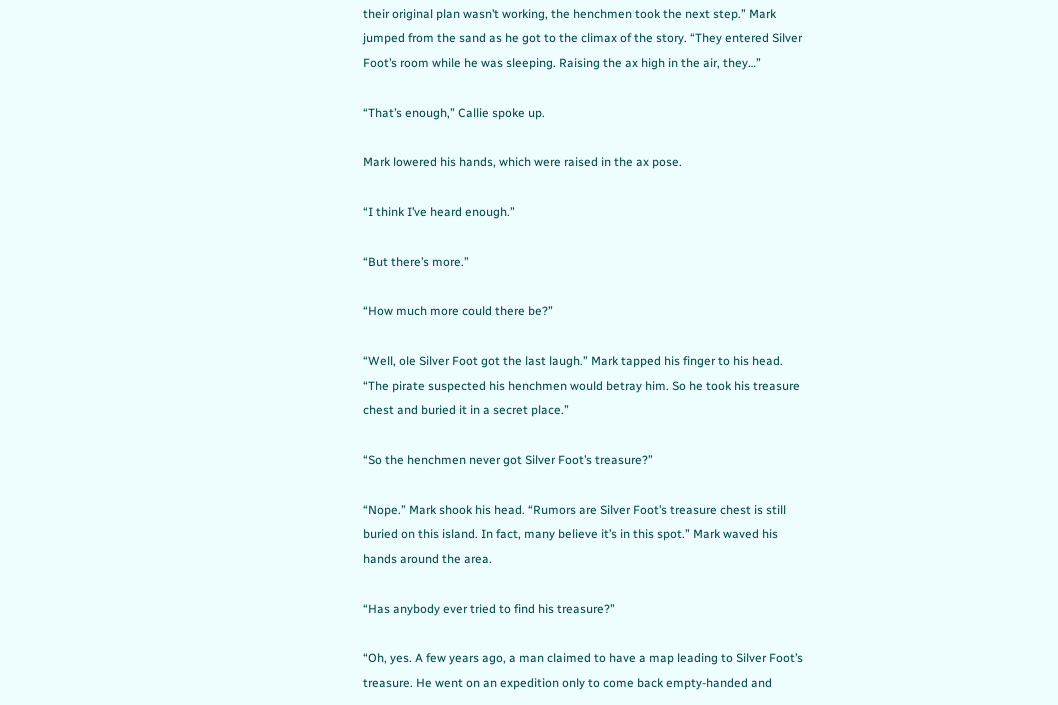their original plan wasn’t working, the henchmen took the next step.” Mark jumped from the sand as he got to the climax of the story. “They entered Silver Foot’s room while he was sleeping. Raising the ax high in the air, they…”

“That’s enough,” Callie spoke up.

Mark lowered his hands, which were raised in the ax pose.

“I think I’ve heard enough.”

“But there’s more.”

“How much more could there be?”

“Well, ole Silver Foot got the last laugh.” Mark tapped his finger to his head. “The pirate suspected his henchmen would betray him. So he took his treasure chest and buried it in a secret place.”

“So the henchmen never got Silver Foot’s treasure?”

“Nope.” Mark shook his head. “Rumors are Silver Foot’s treasure chest is still buried on this island. In fact, many believe it’s in this spot.” Mark waved his hands around the area.

“Has anybody ever tried to find his treasure?”

“Oh, yes. A few years ago, a man claimed to have a map leading to Silver Foot’s treasure. He went on an expedition only to come back empty-handed and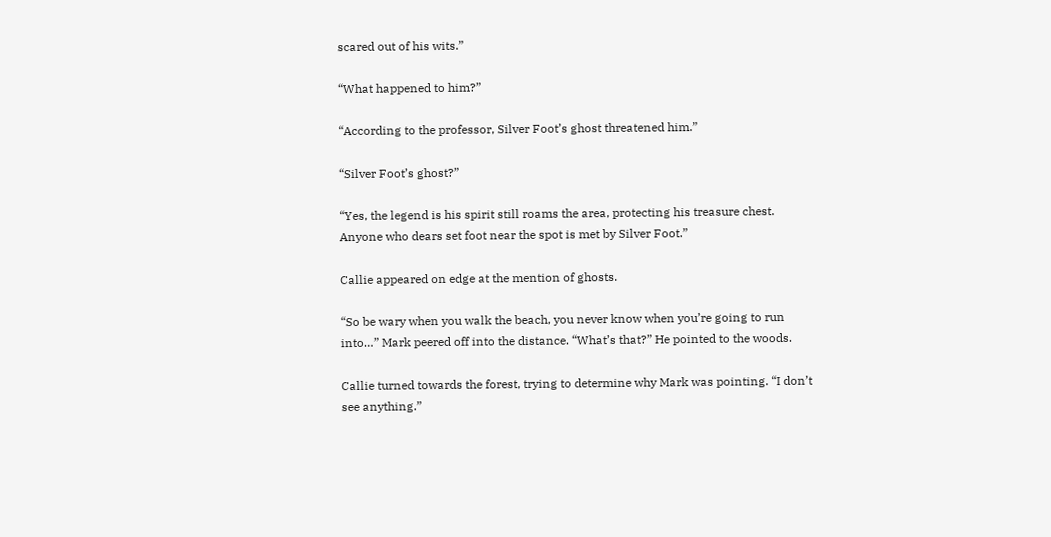scared out of his wits.”

“What happened to him?”

“According to the professor, Silver Foot’s ghost threatened him.”

“Silver Foot’s ghost?”

“Yes, the legend is his spirit still roams the area, protecting his treasure chest. Anyone who dears set foot near the spot is met by Silver Foot.”

Callie appeared on edge at the mention of ghosts.

“So be wary when you walk the beach, you never know when you’re going to run into…” Mark peered off into the distance. “What’s that?” He pointed to the woods.

Callie turned towards the forest, trying to determine why Mark was pointing. “I don’t see anything.”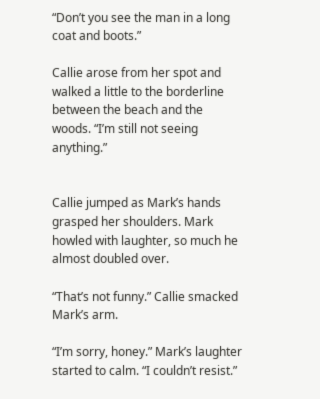“Don’t you see the man in a long coat and boots.”

Callie arose from her spot and walked a little to the borderline between the beach and the woods. “I’m still not seeing anything.”


Callie jumped as Mark’s hands grasped her shoulders. Mark howled with laughter, so much he almost doubled over.

“That’s not funny.” Callie smacked Mark’s arm.

“I’m sorry, honey.” Mark’s laughter started to calm. “I couldn’t resist.”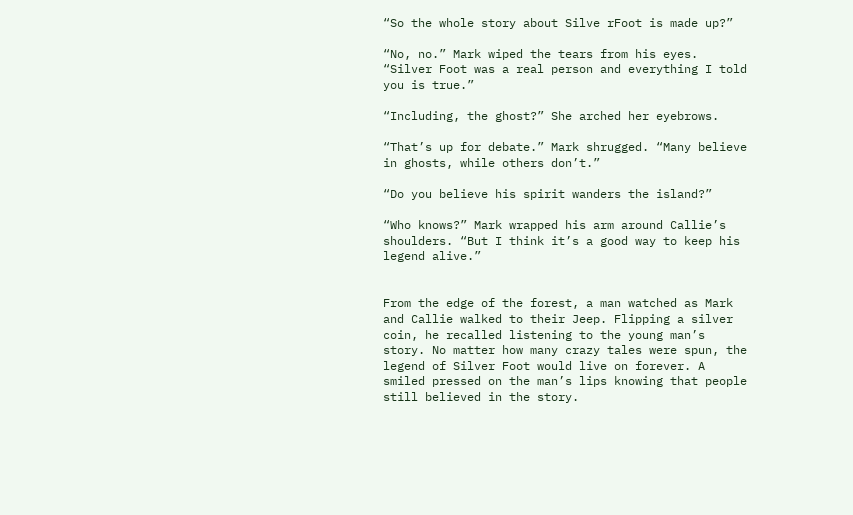“So the whole story about Silve rFoot is made up?”

“No, no.” Mark wiped the tears from his eyes. “Silver Foot was a real person and everything I told you is true.”

“Including, the ghost?” She arched her eyebrows.

“That’s up for debate.” Mark shrugged. “Many believe in ghosts, while others don’t.”

“Do you believe his spirit wanders the island?”

“Who knows?” Mark wrapped his arm around Callie’s shoulders. “But I think it’s a good way to keep his legend alive.”


From the edge of the forest, a man watched as Mark and Callie walked to their Jeep. Flipping a silver coin, he recalled listening to the young man’s story. No matter how many crazy tales were spun, the legend of Silver Foot would live on forever. A smiled pressed on the man’s lips knowing that people still believed in the story.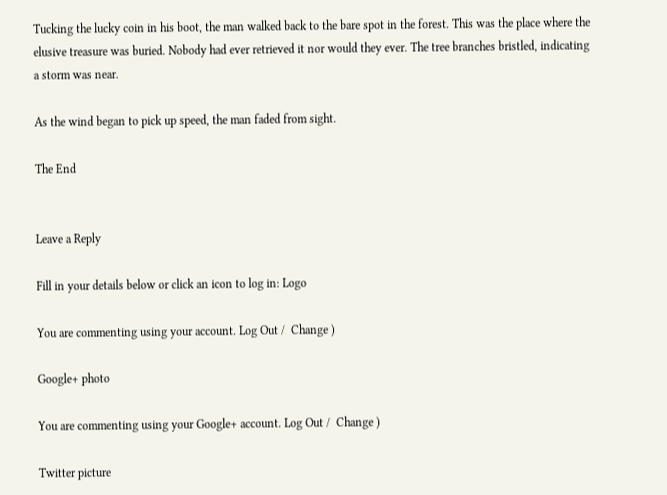Tucking the lucky coin in his boot, the man walked back to the bare spot in the forest. This was the place where the elusive treasure was buried. Nobody had ever retrieved it nor would they ever. The tree branches bristled, indicating a storm was near.

As the wind began to pick up speed, the man faded from sight.

The End


Leave a Reply

Fill in your details below or click an icon to log in: Logo

You are commenting using your account. Log Out /  Change )

Google+ photo

You are commenting using your Google+ account. Log Out /  Change )

Twitter picture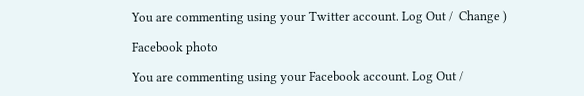You are commenting using your Twitter account. Log Out /  Change )

Facebook photo

You are commenting using your Facebook account. Log Out /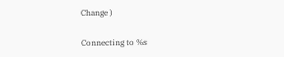Change )

Connecting to %s